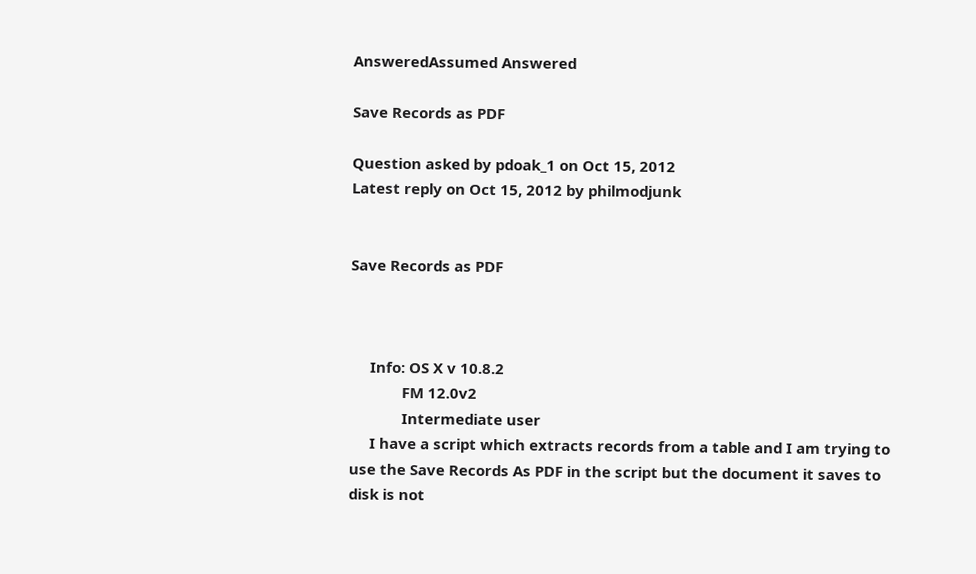AnsweredAssumed Answered

Save Records as PDF

Question asked by pdoak_1 on Oct 15, 2012
Latest reply on Oct 15, 2012 by philmodjunk


Save Records as PDF



     Info: OS X v 10.8.2
             FM 12.0v2
             Intermediate user
     I have a script which extracts records from a table and I am trying to use the Save Records As PDF in the script but the document it saves to disk is not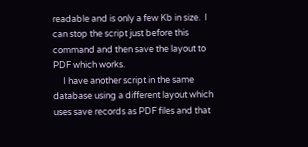readable and is only a few Kb in size.  I can stop the script just before this command and then save the layout to PDF which works.
     I have another script in the same database using a different layout which uses save records as PDF files and that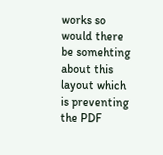works so would there be somehting about this layout which is preventing the PDF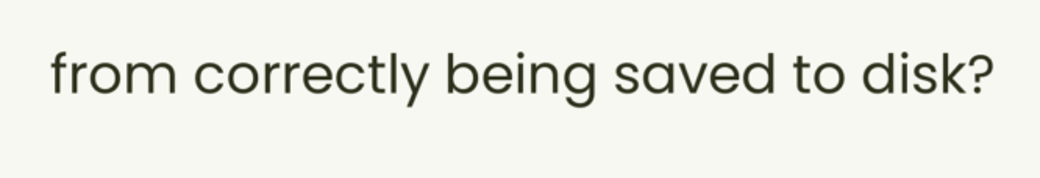from correctly being saved to disk?